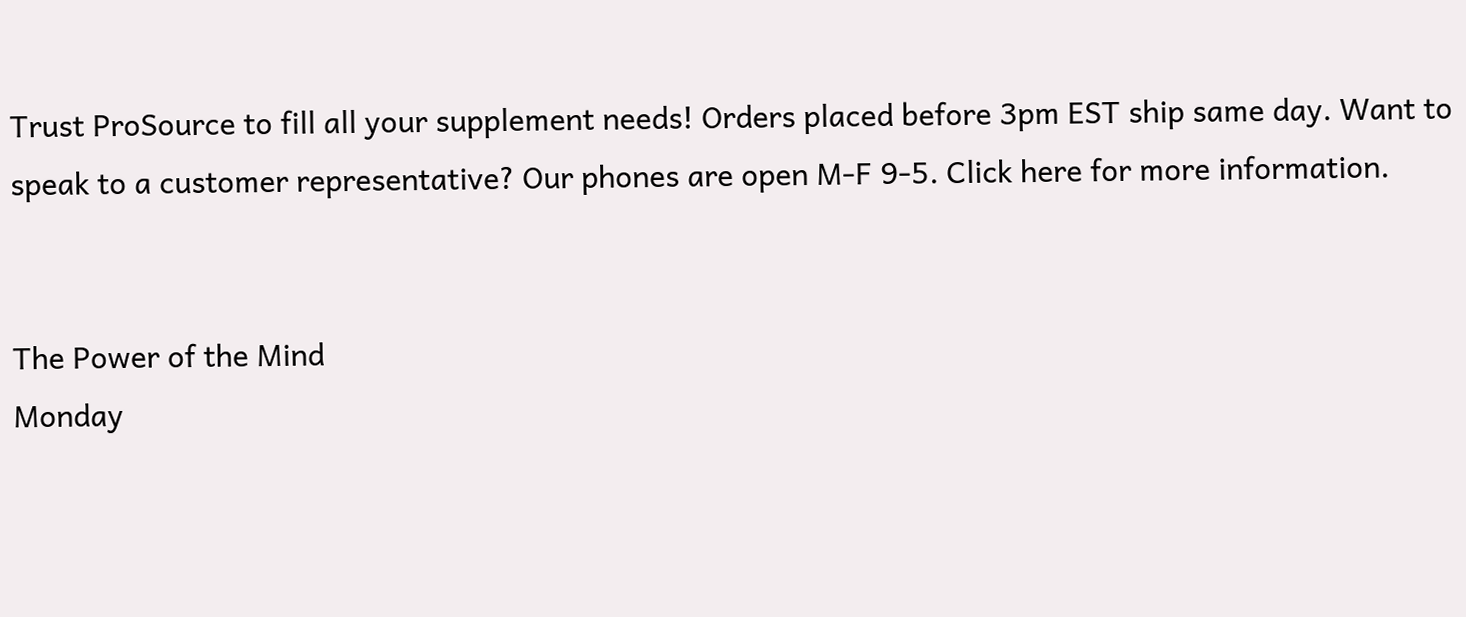Trust ProSource to fill all your supplement needs! Orders placed before 3pm EST ship same day. Want to speak to a customer representative? Our phones are open M-F 9-5. Click here for more information.


The Power of the Mind
Monday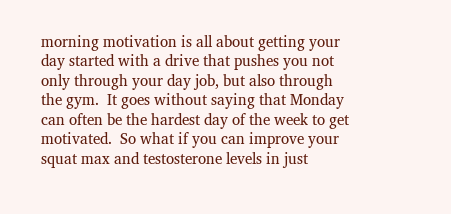morning motivation is all about getting your day started with a drive that pushes you not only through your day job, but also through the gym.  It goes without saying that Monday can often be the hardest day of the week to get motivated.  So what if you can improve your squat max and testosterone levels in just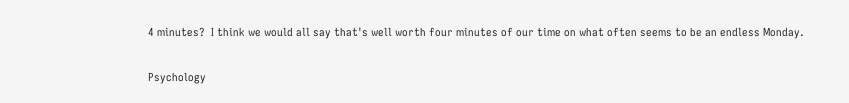4 minutes?  I think we would all say that's well worth four minutes of our time on what often seems to be an endless Monday.

Psychology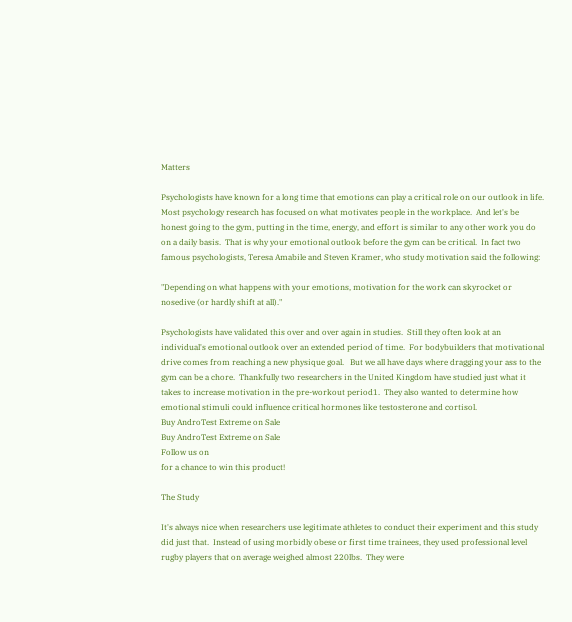Matters

Psychologists have known for a long time that emotions can play a critical role on our outlook in life.  Most psychology research has focused on what motivates people in the workplace.  And let's be honest going to the gym, putting in the time, energy, and effort is similar to any other work you do on a daily basis.  That is why your emotional outlook before the gym can be critical.  In fact two famous psychologists, Teresa Amabile and Steven Kramer, who study motivation said the following:

"Depending on what happens with your emotions, motivation for the work can skyrocket or nosedive (or hardly shift at all)."

Psychologists have validated this over and over again in studies.  Still they often look at an individual's emotional outlook over an extended period of time.  For bodybuilders that motivational drive comes from reaching a new physique goal.   But we all have days where dragging your ass to the gym can be a chore.  Thankfully two researchers in the United Kingdom have studied just what it takes to increase motivation in the pre-workout period1.  They also wanted to determine how emotional stimuli could influence critical hormones like testosterone and cortisol.
Buy AndroTest Extreme on Sale
Buy AndroTest Extreme on Sale
Follow us on
for a chance to win this product!

The Study

It's always nice when researchers use legitimate athletes to conduct their experiment and this study did just that.  Instead of using morbidly obese or first time trainees, they used professional level rugby players that on average weighed almost 220lbs.  They were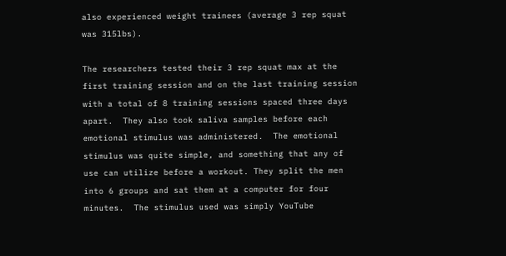also experienced weight trainees (average 3 rep squat was 315lbs).

The researchers tested their 3 rep squat max at the first training session and on the last training session with a total of 8 training sessions spaced three days apart.  They also took saliva samples before each emotional stimulus was administered.  The emotional stimulus was quite simple, and something that any of use can utilize before a workout. They split the men into 6 groups and sat them at a computer for four minutes.  The stimulus used was simply YouTube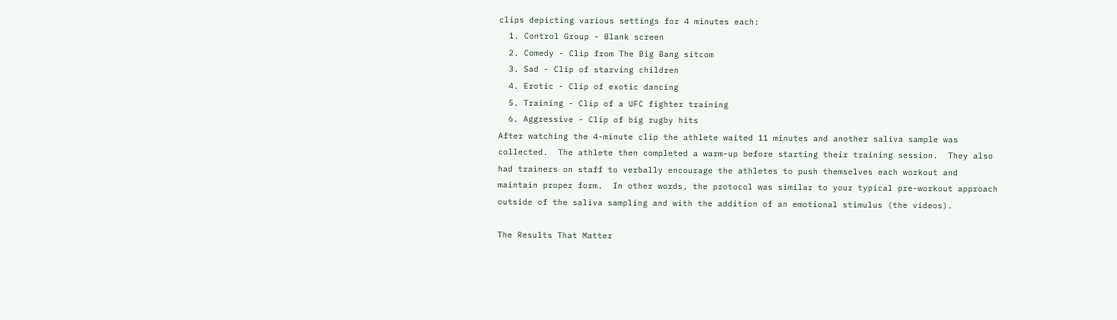clips depicting various settings for 4 minutes each:
  1. Control Group - Blank screen
  2. Comedy - Clip from The Big Bang sitcom
  3. Sad - Clip of starving children
  4. Erotic - Clip of exotic dancing
  5. Training - Clip of a UFC fighter training
  6. Aggressive - Clip of big rugby hits
After watching the 4-minute clip the athlete waited 11 minutes and another saliva sample was collected.  The athlete then completed a warm-up before starting their training session.  They also had trainers on staff to verbally encourage the athletes to push themselves each workout and maintain proper form.  In other words, the protocol was similar to your typical pre-workout approach outside of the saliva sampling and with the addition of an emotional stimulus (the videos).

The Results That Matter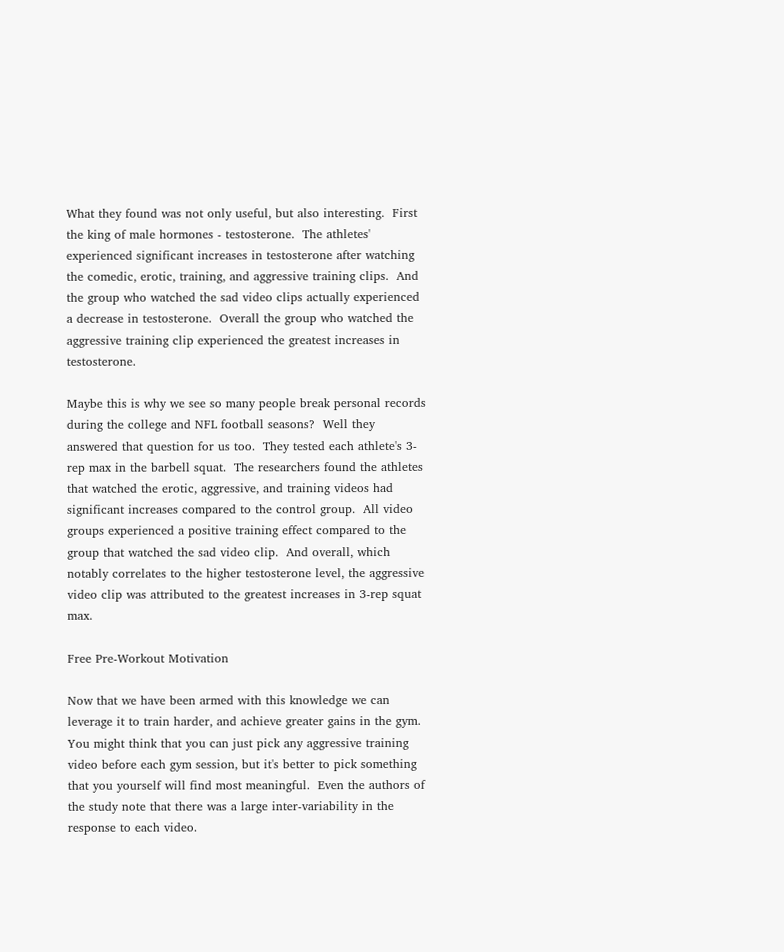What they found was not only useful, but also interesting.  First the king of male hormones - testosterone.  The athletes' experienced significant increases in testosterone after watching the comedic, erotic, training, and aggressive training clips.  And the group who watched the sad video clips actually experienced a decrease in testosterone.  Overall the group who watched the aggressive training clip experienced the greatest increases in testosterone.

Maybe this is why we see so many people break personal records during the college and NFL football seasons?  Well they answered that question for us too.  They tested each athlete's 3-rep max in the barbell squat.  The researchers found the athletes that watched the erotic, aggressive, and training videos had significant increases compared to the control group.  All video groups experienced a positive training effect compared to the group that watched the sad video clip.  And overall, which notably correlates to the higher testosterone level, the aggressive video clip was attributed to the greatest increases in 3-rep squat max.

Free Pre-Workout Motivation

Now that we have been armed with this knowledge we can leverage it to train harder, and achieve greater gains in the gym.  You might think that you can just pick any aggressive training video before each gym session, but it's better to pick something that you yourself will find most meaningful.  Even the authors of the study note that there was a large inter-variability in the response to each video.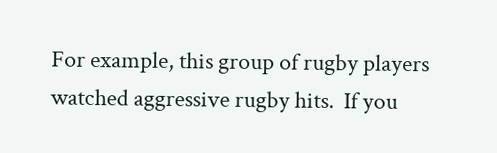For example, this group of rugby players watched aggressive rugby hits.  If you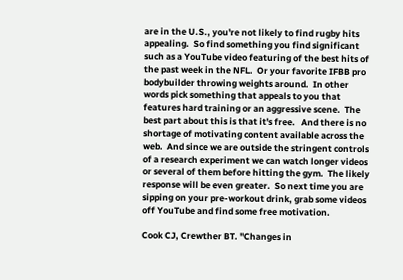are in the U.S., you're not likely to find rugby hits appealing.  So find something you find significant such as a YouTube video featuring of the best hits of the past week in the NFL.  Or your favorite IFBB pro bodybuilder throwing weights around.  In other words pick something that appeals to you that features hard training or an aggressive scene.  The best part about this is that it's free.   And there is no shortage of motivating content available across the web.  And since we are outside the stringent controls of a research experiment we can watch longer videos or several of them before hitting the gym.  The likely response will be even greater.  So next time you are sipping on your pre-workout drink, grab some videos off YouTube and find some free motivation.

Cook CJ, Crewther BT. "Changes in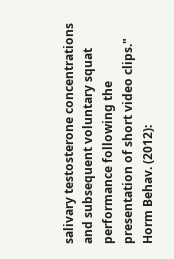salivary testosterone concentrations and subsequent voluntary squat performance following the presentation of short video clips." Horm Behav. (2012):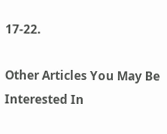17-22.

Other Articles You May Be Interested In